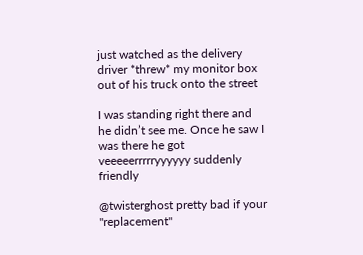just watched as the delivery driver *threw* my monitor box out of his truck onto the street

I was standing right there and he didn’t see me. Once he saw I was there he got veeeeerrrrryyyyyy suddenly friendly

@twisterghost pretty bad if your "replacement"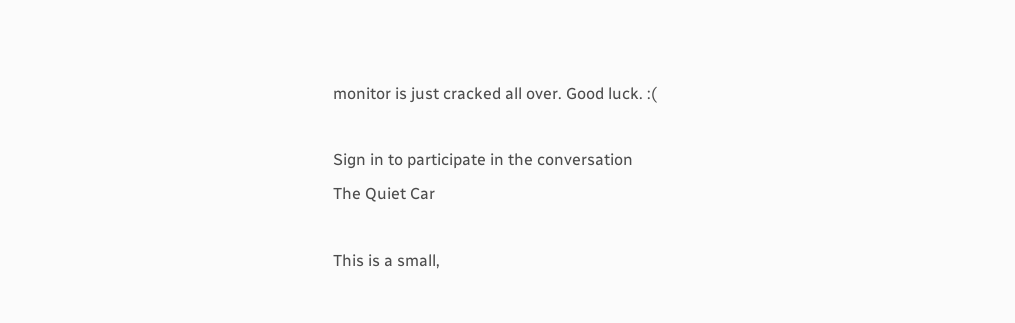monitor is just cracked all over. Good luck. :(

Sign in to participate in the conversation
The Quiet Car

This is a small,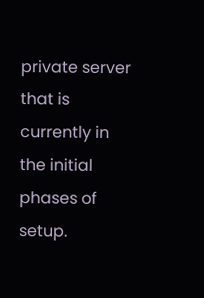private server that is currently in the initial phases of setup.